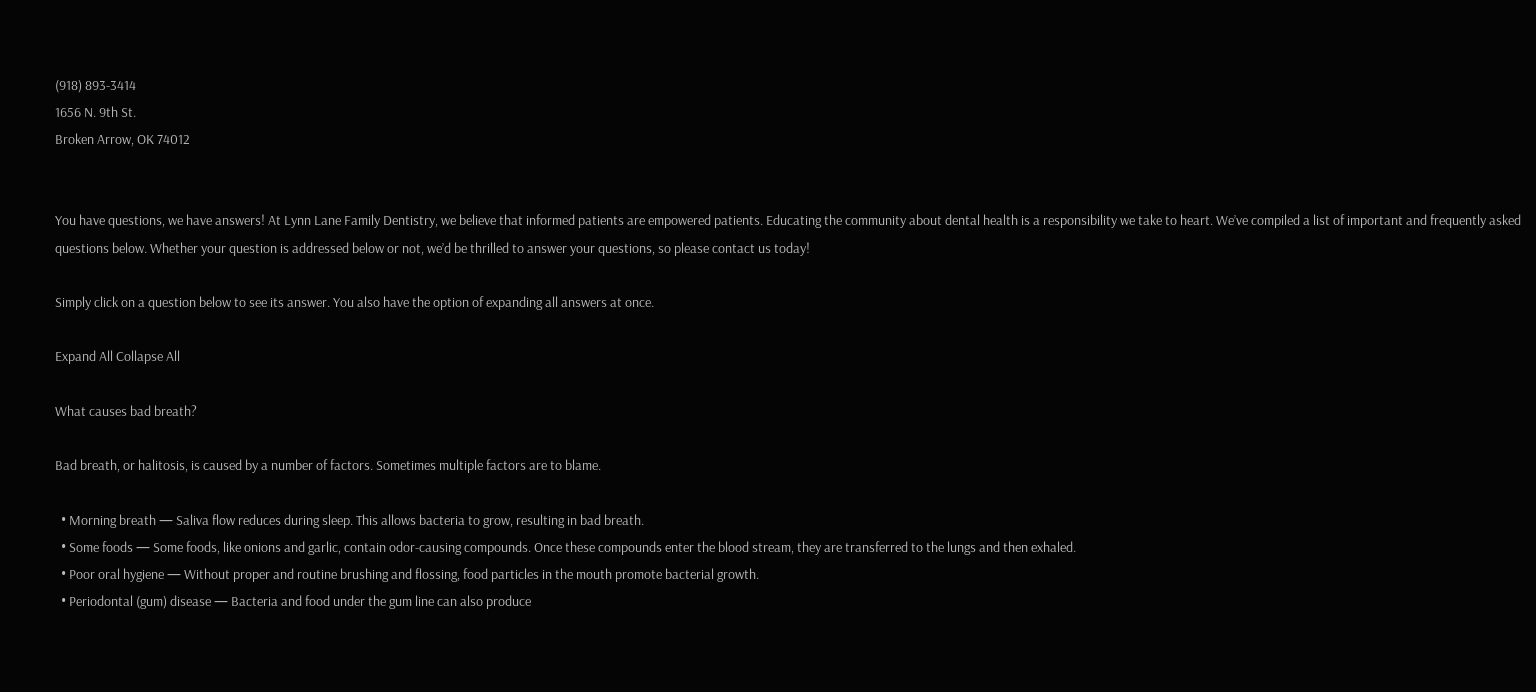(918) 893-3414
1656 N. 9th St.
Broken Arrow, OK 74012


You have questions, we have answers! At Lynn Lane Family Dentistry, we believe that informed patients are empowered patients. Educating the community about dental health is a responsibility we take to heart. We’ve compiled a list of important and frequently asked questions below. Whether your question is addressed below or not, we’d be thrilled to answer your questions, so please contact us today!

Simply click on a question below to see its answer. You also have the option of expanding all answers at once.

Expand All Collapse All

What causes bad breath?

Bad breath, or halitosis, is caused by a number of factors. Sometimes multiple factors are to blame.

  • Morning breath — Saliva flow reduces during sleep. This allows bacteria to grow, resulting in bad breath.
  • Some foods — Some foods, like onions and garlic, contain odor-causing compounds. Once these compounds enter the blood stream, they are transferred to the lungs and then exhaled.
  • Poor oral hygiene — Without proper and routine brushing and flossing, food particles in the mouth promote bacterial growth.
  • Periodontal (gum) disease — Bacteria and food under the gum line can also produce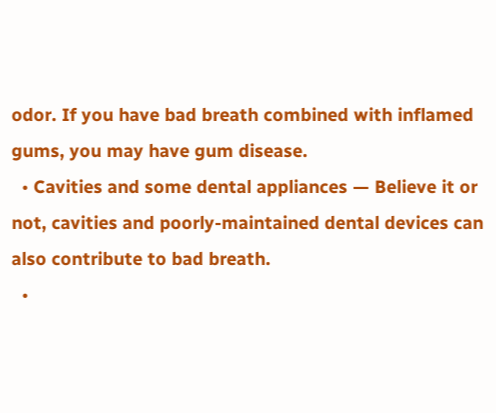odor. If you have bad breath combined with inflamed gums, you may have gum disease.
  • Cavities and some dental appliances — Believe it or not, cavities and poorly-maintained dental devices can also contribute to bad breath.
  •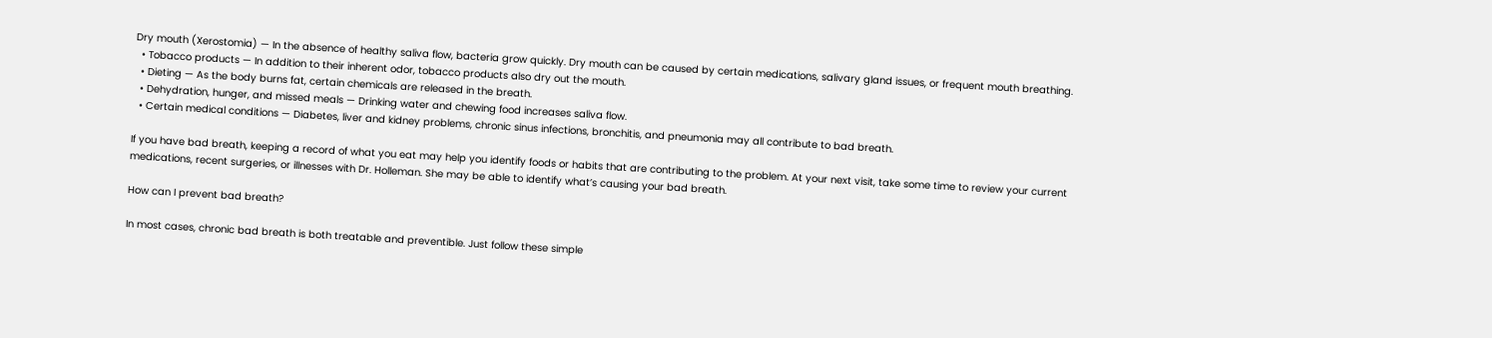Dry mouth (Xerostomia) — In the absence of healthy saliva flow, bacteria grow quickly. Dry mouth can be caused by certain medications, salivary gland issues, or frequent mouth breathing.
  • Tobacco products — In addition to their inherent odor, tobacco products also dry out the mouth.
  • Dieting — As the body burns fat, certain chemicals are released in the breath.
  • Dehydration, hunger, and missed meals — Drinking water and chewing food increases saliva flow.
  • Certain medical conditions — Diabetes, liver and kidney problems, chronic sinus infections, bronchitis, and pneumonia may all contribute to bad breath.

If you have bad breath, keeping a record of what you eat may help you identify foods or habits that are contributing to the problem. At your next visit, take some time to review your current medications, recent surgeries, or illnesses with Dr. Holleman. She may be able to identify what’s causing your bad breath.

How can I prevent bad breath?

In most cases, chronic bad breath is both treatable and preventible. Just follow these simple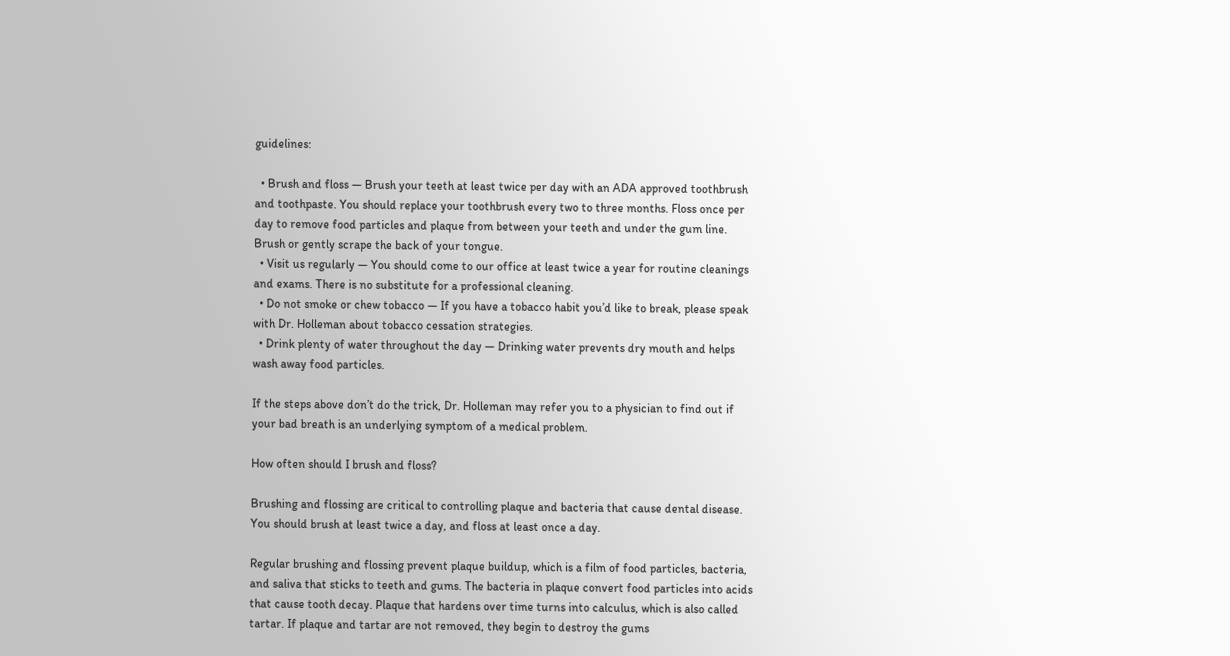guidelines:

  • Brush and floss — Brush your teeth at least twice per day with an ADA approved toothbrush and toothpaste. You should replace your toothbrush every two to three months. Floss once per day to remove food particles and plaque from between your teeth and under the gum line. Brush or gently scrape the back of your tongue.
  • Visit us regularly — You should come to our office at least twice a year for routine cleanings and exams. There is no substitute for a professional cleaning.
  • Do not smoke or chew tobacco — If you have a tobacco habit you’d like to break, please speak with Dr. Holleman about tobacco cessation strategies.
  • Drink plenty of water throughout the day — Drinking water prevents dry mouth and helps wash away food particles.

If the steps above don’t do the trick, Dr. Holleman may refer you to a physician to find out if your bad breath is an underlying symptom of a medical problem.

How often should I brush and floss?

Brushing and flossing are critical to controlling plaque and bacteria that cause dental disease. You should brush at least twice a day, and floss at least once a day.

Regular brushing and flossing prevent plaque buildup, which is a film of food particles, bacteria, and saliva that sticks to teeth and gums. The bacteria in plaque convert food particles into acids that cause tooth decay. Plaque that hardens over time turns into calculus, which is also called tartar. If plaque and tartar are not removed, they begin to destroy the gums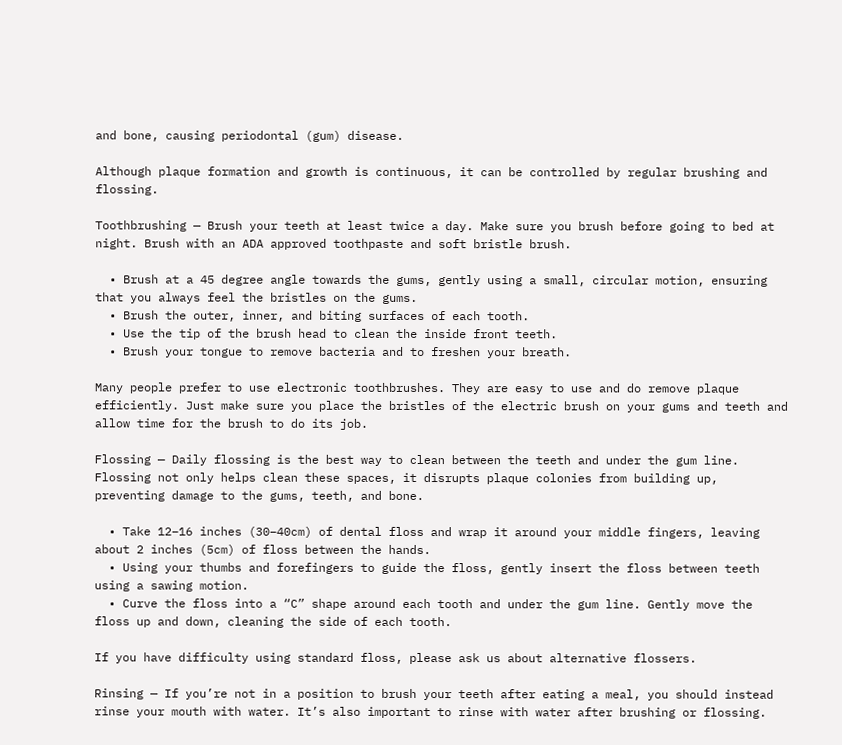and bone, causing periodontal (gum) disease.

Although plaque formation and growth is continuous, it can be controlled by regular brushing and flossing.

Toothbrushing — Brush your teeth at least twice a day. Make sure you brush before going to bed at night. Brush with an ADA approved toothpaste and soft bristle brush.

  • Brush at a 45 degree angle towards the gums, gently using a small, circular motion, ensuring that you always feel the bristles on the gums.
  • Brush the outer, inner, and biting surfaces of each tooth.
  • Use the tip of the brush head to clean the inside front teeth.
  • Brush your tongue to remove bacteria and to freshen your breath.

Many people prefer to use electronic toothbrushes. They are easy to use and do remove plaque efficiently. Just make sure you place the bristles of the electric brush on your gums and teeth and allow time for the brush to do its job.

Flossing — Daily flossing is the best way to clean between the teeth and under the gum line. Flossing not only helps clean these spaces, it disrupts plaque colonies from building up, preventing damage to the gums, teeth, and bone.

  • Take 12–16 inches (30–40cm) of dental floss and wrap it around your middle fingers, leaving about 2 inches (5cm) of floss between the hands.
  • Using your thumbs and forefingers to guide the floss, gently insert the floss between teeth using a sawing motion.
  • Curve the floss into a “C” shape around each tooth and under the gum line. Gently move the floss up and down, cleaning the side of each tooth.

If you have difficulty using standard floss, please ask us about alternative flossers.

Rinsing — If you’re not in a position to brush your teeth after eating a meal, you should instead rinse your mouth with water. It’s also important to rinse with water after brushing or flossing.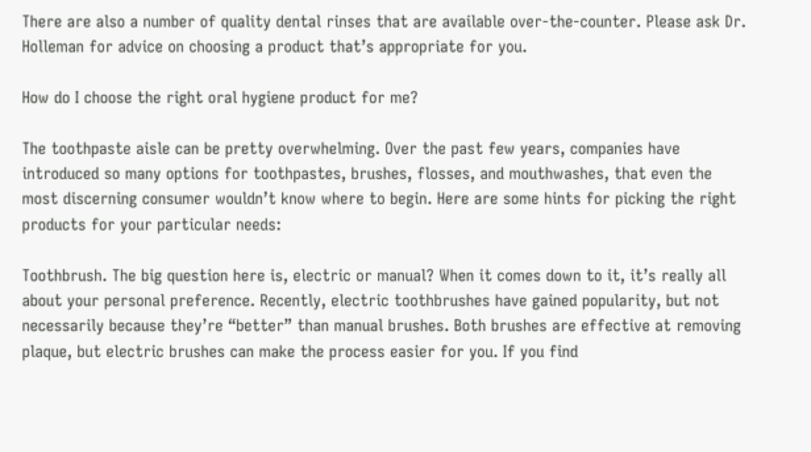There are also a number of quality dental rinses that are available over-the-counter. Please ask Dr. Holleman for advice on choosing a product that’s appropriate for you.

How do I choose the right oral hygiene product for me?

The toothpaste aisle can be pretty overwhelming. Over the past few years, companies have introduced so many options for toothpastes, brushes, flosses, and mouthwashes, that even the most discerning consumer wouldn’t know where to begin. Here are some hints for picking the right products for your particular needs:

Toothbrush. The big question here is, electric or manual? When it comes down to it, it’s really all about your personal preference. Recently, electric toothbrushes have gained popularity, but not necessarily because they’re “better” than manual brushes. Both brushes are effective at removing plaque, but electric brushes can make the process easier for you. If you find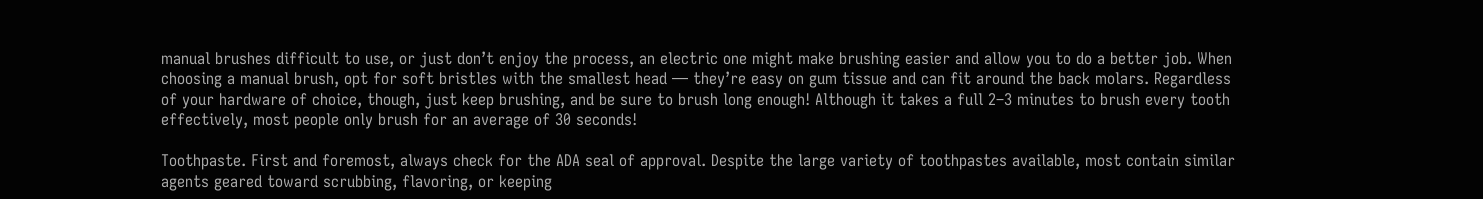manual brushes difficult to use, or just don’t enjoy the process, an electric one might make brushing easier and allow you to do a better job. When choosing a manual brush, opt for soft bristles with the smallest head — they’re easy on gum tissue and can fit around the back molars. Regardless of your hardware of choice, though, just keep brushing, and be sure to brush long enough! Although it takes a full 2–3 minutes to brush every tooth effectively, most people only brush for an average of 30 seconds!

Toothpaste. First and foremost, always check for the ADA seal of approval. Despite the large variety of toothpastes available, most contain similar agents geared toward scrubbing, flavoring, or keeping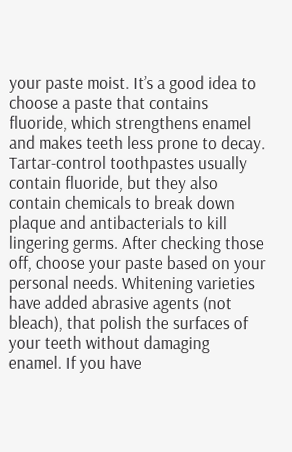your paste moist. It’s a good idea to choose a paste that contains fluoride, which strengthens enamel and makes teeth less prone to decay. Tartar-control toothpastes usually contain fluoride, but they also contain chemicals to break down plaque and antibacterials to kill lingering germs. After checking those off, choose your paste based on your personal needs. Whitening varieties have added abrasive agents (not bleach), that polish the surfaces of your teeth without damaging enamel. If you have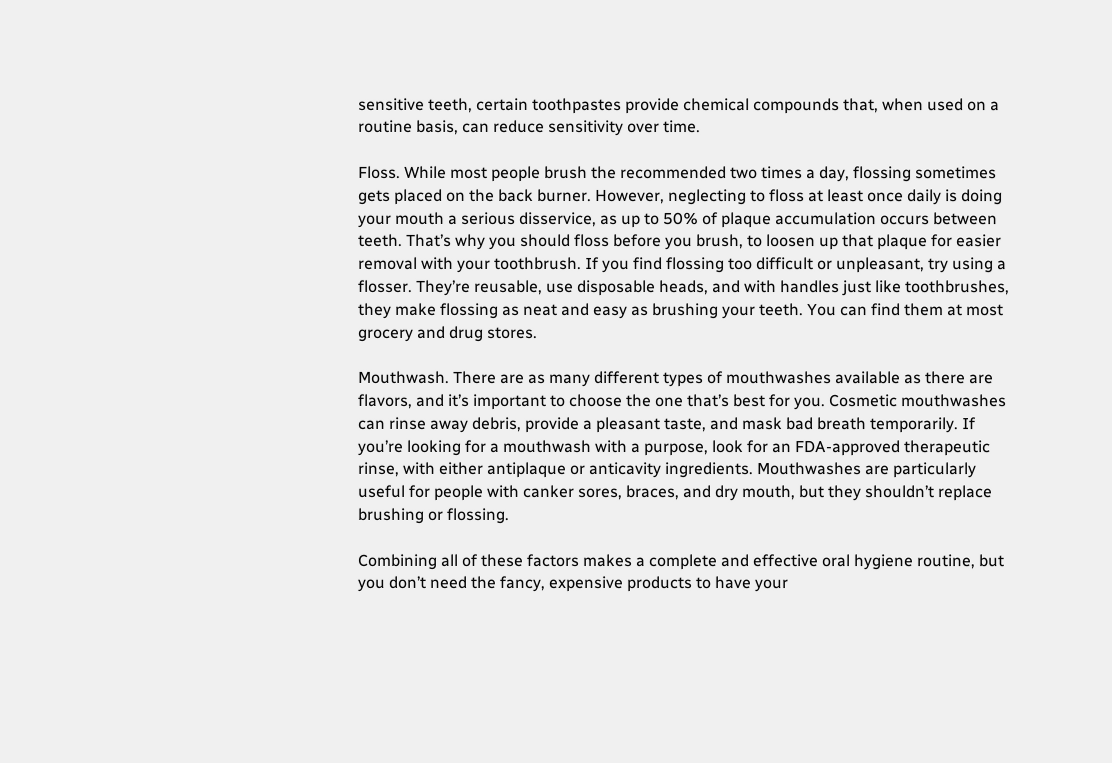sensitive teeth, certain toothpastes provide chemical compounds that, when used on a routine basis, can reduce sensitivity over time.

Floss. While most people brush the recommended two times a day, flossing sometimes gets placed on the back burner. However, neglecting to floss at least once daily is doing your mouth a serious disservice, as up to 50% of plaque accumulation occurs between teeth. That’s why you should floss before you brush, to loosen up that plaque for easier removal with your toothbrush. If you find flossing too difficult or unpleasant, try using a flosser. They’re reusable, use disposable heads, and with handles just like toothbrushes, they make flossing as neat and easy as brushing your teeth. You can find them at most grocery and drug stores.

Mouthwash. There are as many different types of mouthwashes available as there are flavors, and it’s important to choose the one that’s best for you. Cosmetic mouthwashes can rinse away debris, provide a pleasant taste, and mask bad breath temporarily. If you’re looking for a mouthwash with a purpose, look for an FDA-approved therapeutic rinse, with either antiplaque or anticavity ingredients. Mouthwashes are particularly useful for people with canker sores, braces, and dry mouth, but they shouldn’t replace brushing or flossing.

Combining all of these factors makes a complete and effective oral hygiene routine, but you don’t need the fancy, expensive products to have your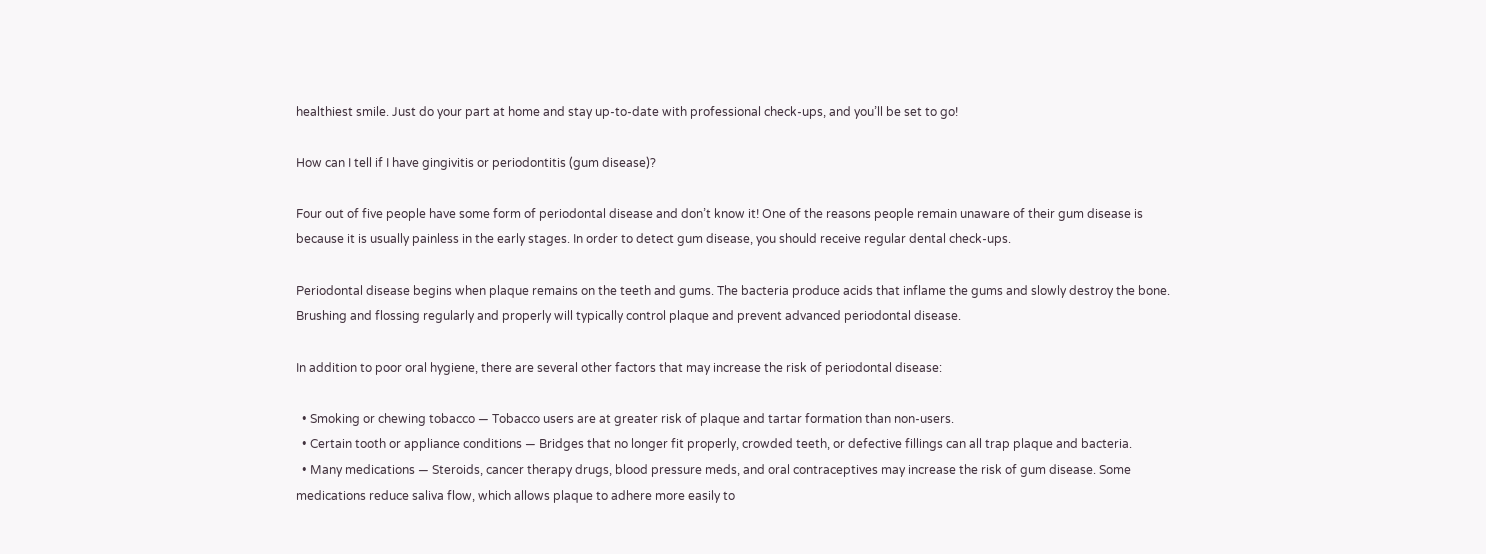healthiest smile. Just do your part at home and stay up-to-date with professional check-ups, and you’ll be set to go!

How can I tell if I have gingivitis or periodontitis (gum disease)?

Four out of five people have some form of periodontal disease and don’t know it! One of the reasons people remain unaware of their gum disease is because it is usually painless in the early stages. In order to detect gum disease, you should receive regular dental check-ups.

Periodontal disease begins when plaque remains on the teeth and gums. The bacteria produce acids that inflame the gums and slowly destroy the bone. Brushing and flossing regularly and properly will typically control plaque and prevent advanced periodontal disease.

In addition to poor oral hygiene, there are several other factors that may increase the risk of periodontal disease:

  • Smoking or chewing tobacco — Tobacco users are at greater risk of plaque and tartar formation than non-users.
  • Certain tooth or appliance conditions — Bridges that no longer fit properly, crowded teeth, or defective fillings can all trap plaque and bacteria.
  • Many medications — Steroids, cancer therapy drugs, blood pressure meds, and oral contraceptives may increase the risk of gum disease. Some medications reduce saliva flow, which allows plaque to adhere more easily to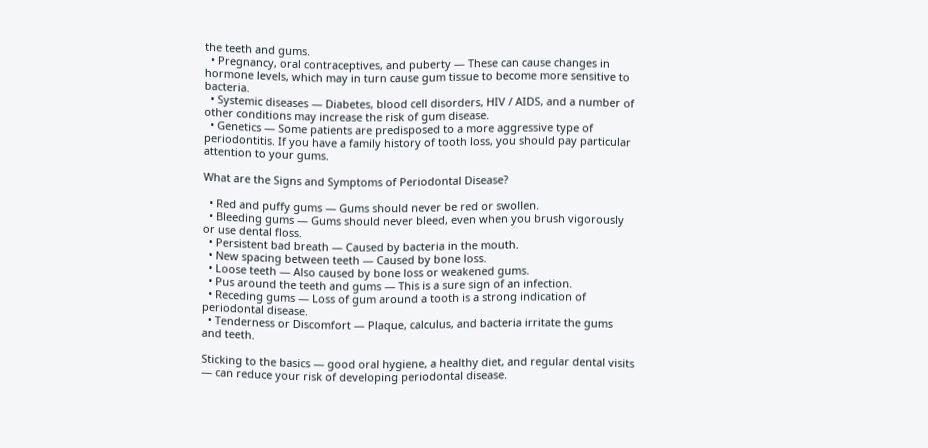the teeth and gums.
  • Pregnancy, oral contraceptives, and puberty — These can cause changes in hormone levels, which may in turn cause gum tissue to become more sensitive to bacteria.
  • Systemic diseases — Diabetes, blood cell disorders, HIV / AIDS, and a number of other conditions may increase the risk of gum disease.
  • Genetics — Some patients are predisposed to a more aggressive type of periodontitis. If you have a family history of tooth loss, you should pay particular attention to your gums.

What are the Signs and Symptoms of Periodontal Disease?

  • Red and puffy gums — Gums should never be red or swollen.
  • Bleeding gums — Gums should never bleed, even when you brush vigorously or use dental floss.
  • Persistent bad breath — Caused by bacteria in the mouth.
  • New spacing between teeth — Caused by bone loss.
  • Loose teeth — Also caused by bone loss or weakened gums.
  • Pus around the teeth and gums — This is a sure sign of an infection.
  • Receding gums — Loss of gum around a tooth is a strong indication of periodontal disease.
  • Tenderness or Discomfort — Plaque, calculus, and bacteria irritate the gums and teeth.

Sticking to the basics — good oral hygiene, a healthy diet, and regular dental visits — can reduce your risk of developing periodontal disease.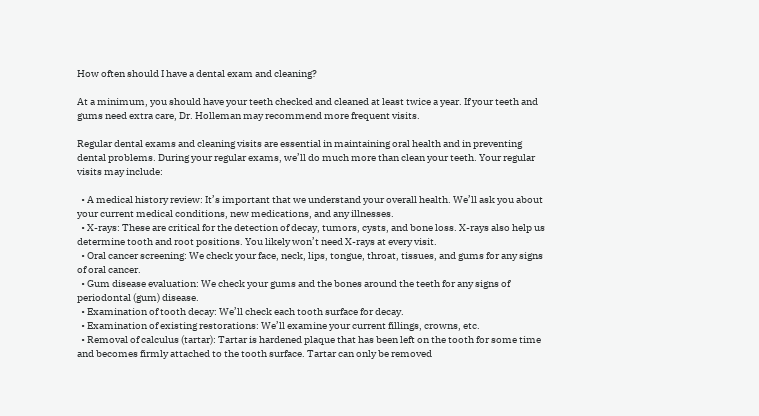How often should I have a dental exam and cleaning?

At a minimum, you should have your teeth checked and cleaned at least twice a year. If your teeth and gums need extra care, Dr. Holleman may recommend more frequent visits.

Regular dental exams and cleaning visits are essential in maintaining oral health and in preventing dental problems. During your regular exams, we’ll do much more than clean your teeth. Your regular visits may include:

  • A medical history review: It’s important that we understand your overall health. We’ll ask you about your current medical conditions, new medications, and any illnesses.
  • X-rays: These are critical for the detection of decay, tumors, cysts, and bone loss. X-rays also help us determine tooth and root positions. You likely won’t need X-rays at every visit.
  • Oral cancer screening: We check your face, neck, lips, tongue, throat, tissues, and gums for any signs of oral cancer.
  • Gum disease evaluation: We check your gums and the bones around the teeth for any signs of periodontal (gum) disease.
  • Examination of tooth decay: We’ll check each tooth surface for decay.
  • Examination of existing restorations: We’ll examine your current fillings, crowns, etc.
  • Removal of calculus (tartar): Tartar is hardened plaque that has been left on the tooth for some time and becomes firmly attached to the tooth surface. Tartar can only be removed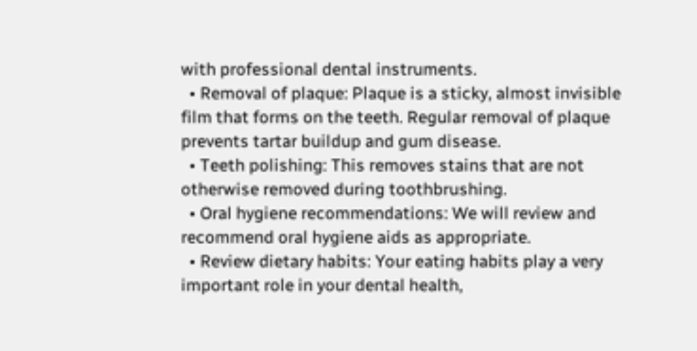with professional dental instruments.
  • Removal of plaque: Plaque is a sticky, almost invisible film that forms on the teeth. Regular removal of plaque prevents tartar buildup and gum disease.
  • Teeth polishing: This removes stains that are not otherwise removed during toothbrushing.
  • Oral hygiene recommendations: We will review and recommend oral hygiene aids as appropriate.
  • Review dietary habits: Your eating habits play a very important role in your dental health,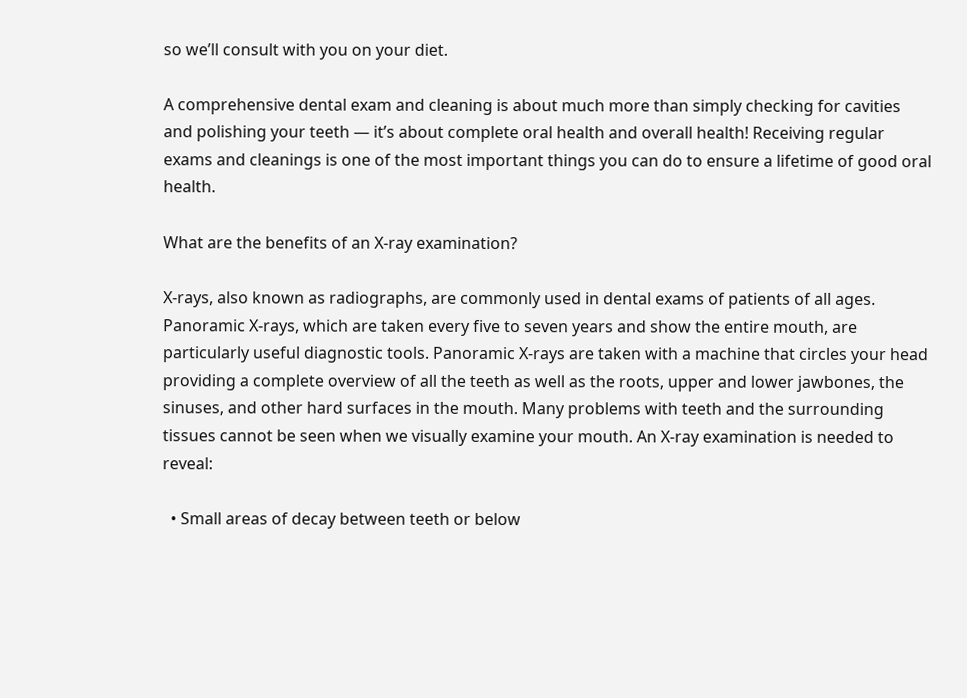so we’ll consult with you on your diet.

A comprehensive dental exam and cleaning is about much more than simply checking for cavities and polishing your teeth — it’s about complete oral health and overall health! Receiving regular exams and cleanings is one of the most important things you can do to ensure a lifetime of good oral health.

What are the benefits of an X-ray examination?

X-rays, also known as radiographs, are commonly used in dental exams of patients of all ages. Panoramic X-rays, which are taken every five to seven years and show the entire mouth, are particularly useful diagnostic tools. Panoramic X-rays are taken with a machine that circles your head providing a complete overview of all the teeth as well as the roots, upper and lower jawbones, the sinuses, and other hard surfaces in the mouth. Many problems with teeth and the surrounding tissues cannot be seen when we visually examine your mouth. An X-ray examination is needed to reveal:

  • Small areas of decay between teeth or below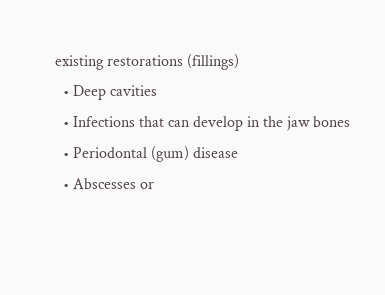existing restorations (fillings)
  • Deep cavities
  • Infections that can develop in the jaw bones
  • Periodontal (gum) disease
  • Abscesses or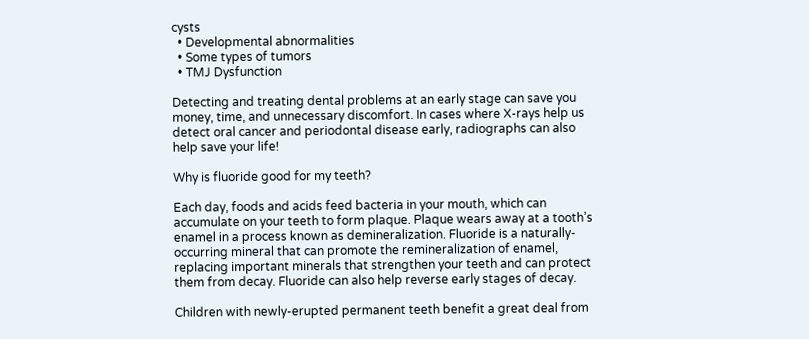cysts
  • Developmental abnormalities
  • Some types of tumors
  • TMJ Dysfunction

Detecting and treating dental problems at an early stage can save you money, time, and unnecessary discomfort. In cases where X-rays help us detect oral cancer and periodontal disease early, radiographs can also help save your life!

Why is fluoride good for my teeth?

Each day, foods and acids feed bacteria in your mouth, which can accumulate on your teeth to form plaque. Plaque wears away at a tooth’s enamel in a process known as demineralization. Fluoride is a naturally-occurring mineral that can promote the remineralization of enamel, replacing important minerals that strengthen your teeth and can protect them from decay. Fluoride can also help reverse early stages of decay.

Children with newly-erupted permanent teeth benefit a great deal from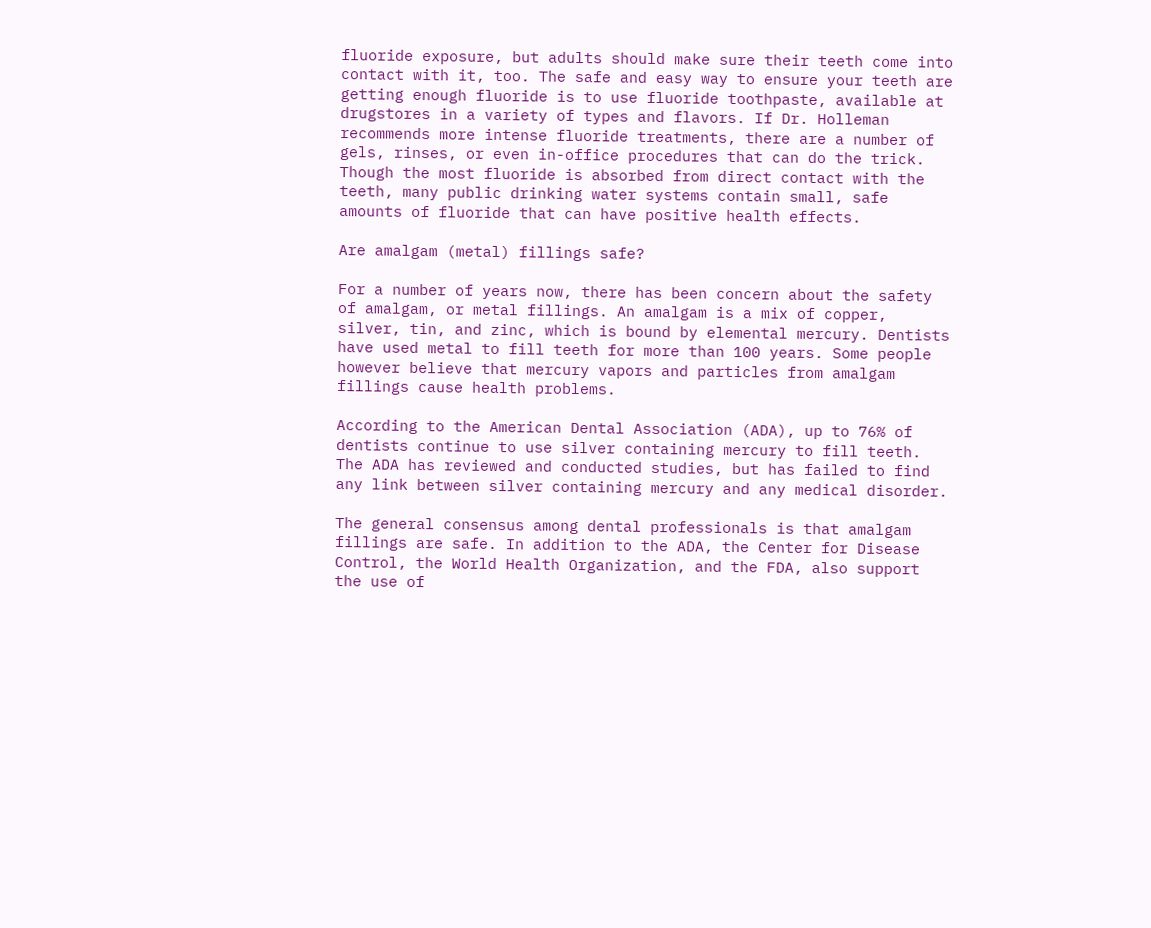fluoride exposure, but adults should make sure their teeth come into contact with it, too. The safe and easy way to ensure your teeth are getting enough fluoride is to use fluoride toothpaste, available at drugstores in a variety of types and flavors. If Dr. Holleman recommends more intense fluoride treatments, there are a number of gels, rinses, or even in-office procedures that can do the trick. Though the most fluoride is absorbed from direct contact with the teeth, many public drinking water systems contain small, safe amounts of fluoride that can have positive health effects.

Are amalgam (metal) fillings safe?

For a number of years now, there has been concern about the safety of amalgam, or metal fillings. An amalgam is a mix of copper, silver, tin, and zinc, which is bound by elemental mercury. Dentists have used metal to fill teeth for more than 100 years. Some people however believe that mercury vapors and particles from amalgam fillings cause health problems.

According to the American Dental Association (ADA), up to 76% of dentists continue to use silver containing mercury to fill teeth. The ADA has reviewed and conducted studies, but has failed to find any link between silver containing mercury and any medical disorder.

The general consensus among dental professionals is that amalgam fillings are safe. In addition to the ADA, the Center for Disease Control, the World Health Organization, and the FDA, also support the use of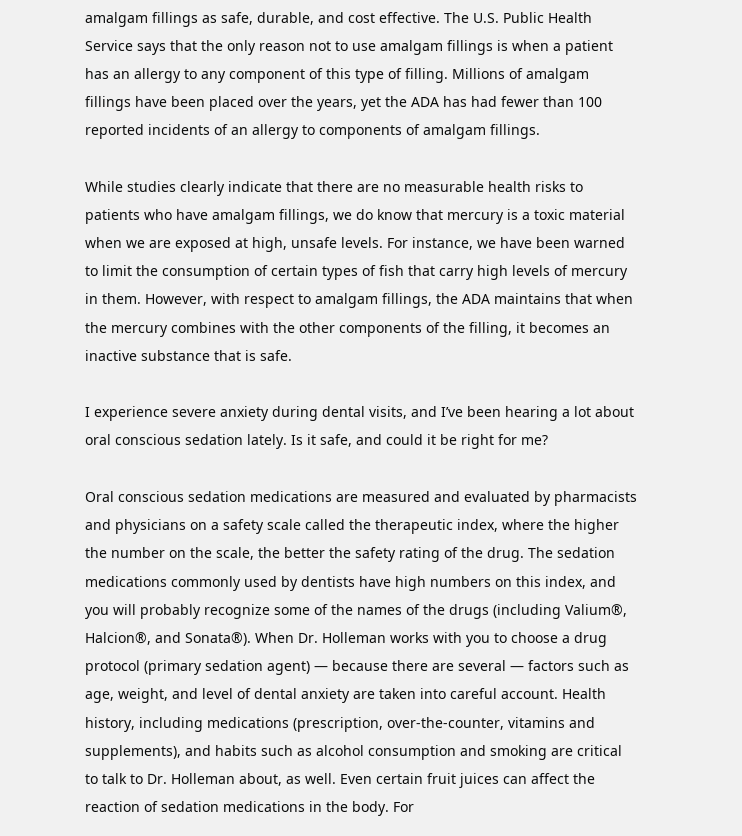amalgam fillings as safe, durable, and cost effective. The U.S. Public Health Service says that the only reason not to use amalgam fillings is when a patient has an allergy to any component of this type of filling. Millions of amalgam fillings have been placed over the years, yet the ADA has had fewer than 100 reported incidents of an allergy to components of amalgam fillings.

While studies clearly indicate that there are no measurable health risks to patients who have amalgam fillings, we do know that mercury is a toxic material when we are exposed at high, unsafe levels. For instance, we have been warned to limit the consumption of certain types of fish that carry high levels of mercury in them. However, with respect to amalgam fillings, the ADA maintains that when the mercury combines with the other components of the filling, it becomes an inactive substance that is safe.

I experience severe anxiety during dental visits, and I’ve been hearing a lot about oral conscious sedation lately. Is it safe, and could it be right for me?

Oral conscious sedation medications are measured and evaluated by pharmacists and physicians on a safety scale called the therapeutic index, where the higher the number on the scale, the better the safety rating of the drug. The sedation medications commonly used by dentists have high numbers on this index, and you will probably recognize some of the names of the drugs (including Valium®, Halcion®, and Sonata®). When Dr. Holleman works with you to choose a drug protocol (primary sedation agent) — because there are several — factors such as age, weight, and level of dental anxiety are taken into careful account. Health history, including medications (prescription, over-the-counter, vitamins and supplements), and habits such as alcohol consumption and smoking are critical to talk to Dr. Holleman about, as well. Even certain fruit juices can affect the reaction of sedation medications in the body. For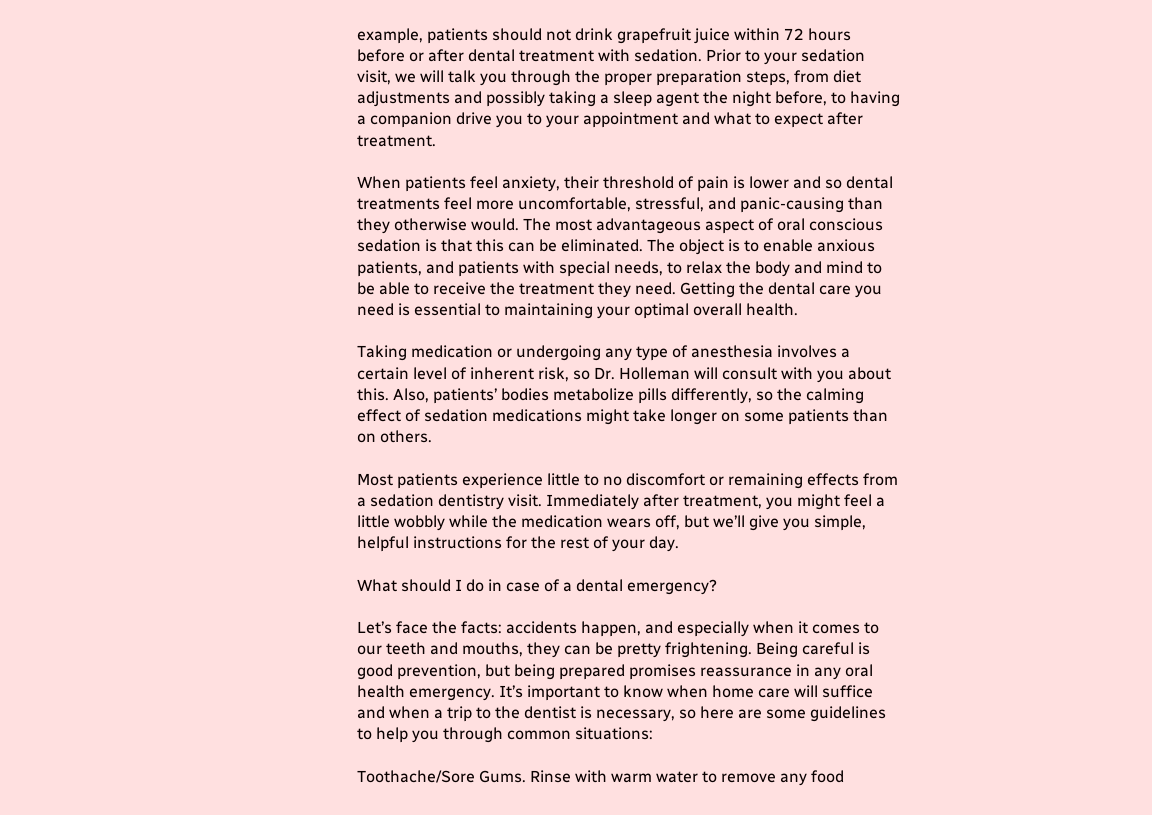example, patients should not drink grapefruit juice within 72 hours before or after dental treatment with sedation. Prior to your sedation visit, we will talk you through the proper preparation steps, from diet adjustments and possibly taking a sleep agent the night before, to having a companion drive you to your appointment and what to expect after treatment.

When patients feel anxiety, their threshold of pain is lower and so dental treatments feel more uncomfortable, stressful, and panic-causing than they otherwise would. The most advantageous aspect of oral conscious sedation is that this can be eliminated. The object is to enable anxious patients, and patients with special needs, to relax the body and mind to be able to receive the treatment they need. Getting the dental care you need is essential to maintaining your optimal overall health.

Taking medication or undergoing any type of anesthesia involves a certain level of inherent risk, so Dr. Holleman will consult with you about this. Also, patients’ bodies metabolize pills differently, so the calming effect of sedation medications might take longer on some patients than on others.

Most patients experience little to no discomfort or remaining effects from a sedation dentistry visit. Immediately after treatment, you might feel a little wobbly while the medication wears off, but we’ll give you simple, helpful instructions for the rest of your day.

What should I do in case of a dental emergency?

Let’s face the facts: accidents happen, and especially when it comes to our teeth and mouths, they can be pretty frightening. Being careful is good prevention, but being prepared promises reassurance in any oral health emergency. It’s important to know when home care will suffice and when a trip to the dentist is necessary, so here are some guidelines to help you through common situations:

Toothache/Sore Gums. Rinse with warm water to remove any food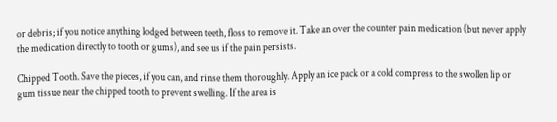or debris; if you notice anything lodged between teeth, floss to remove it. Take an over the counter pain medication (but never apply the medication directly to tooth or gums), and see us if the pain persists.

Chipped Tooth. Save the pieces, if you can, and rinse them thoroughly. Apply an ice pack or a cold compress to the swollen lip or gum tissue near the chipped tooth to prevent swelling. If the area is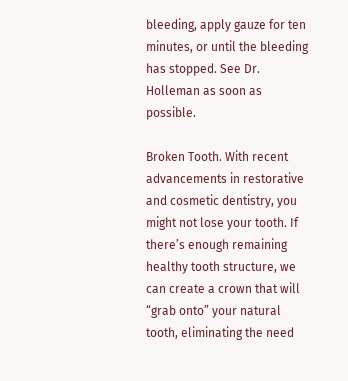bleeding, apply gauze for ten minutes, or until the bleeding has stopped. See Dr. Holleman as soon as possible.

Broken Tooth. With recent advancements in restorative and cosmetic dentistry, you might not lose your tooth. If there’s enough remaining healthy tooth structure, we can create a crown that will “grab onto” your natural tooth, eliminating the need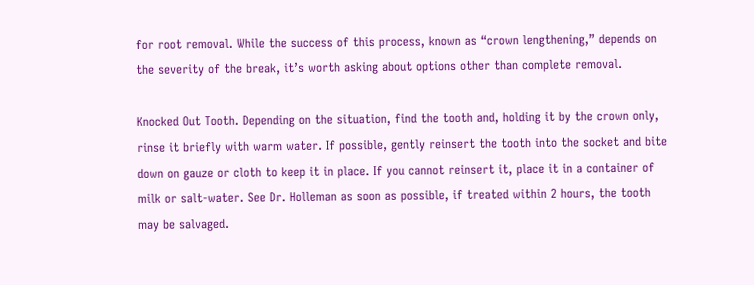for root removal. While the success of this process, known as “crown lengthening,” depends on the severity of the break, it’s worth asking about options other than complete removal.

Knocked Out Tooth. Depending on the situation, find the tooth and, holding it by the crown only, rinse it briefly with warm water. If possible, gently reinsert the tooth into the socket and bite down on gauze or cloth to keep it in place. If you cannot reinsert it, place it in a container of milk or salt-water. See Dr. Holleman as soon as possible, if treated within 2 hours, the tooth may be salvaged.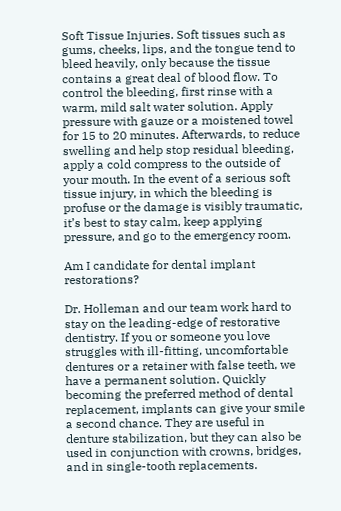Soft Tissue Injuries. Soft tissues such as gums, cheeks, lips, and the tongue tend to bleed heavily, only because the tissue contains a great deal of blood flow. To control the bleeding, first rinse with a warm, mild salt water solution. Apply pressure with gauze or a moistened towel for 15 to 20 minutes. Afterwards, to reduce swelling and help stop residual bleeding, apply a cold compress to the outside of your mouth. In the event of a serious soft tissue injury, in which the bleeding is profuse or the damage is visibly traumatic, it’s best to stay calm, keep applying pressure, and go to the emergency room.

Am I candidate for dental implant restorations?

Dr. Holleman and our team work hard to stay on the leading-edge of restorative dentistry. If you or someone you love struggles with ill-fitting, uncomfortable dentures or a retainer with false teeth, we have a permanent solution. Quickly becoming the preferred method of dental replacement, implants can give your smile a second chance. They are useful in denture stabilization, but they can also be used in conjunction with crowns, bridges, and in single-tooth replacements.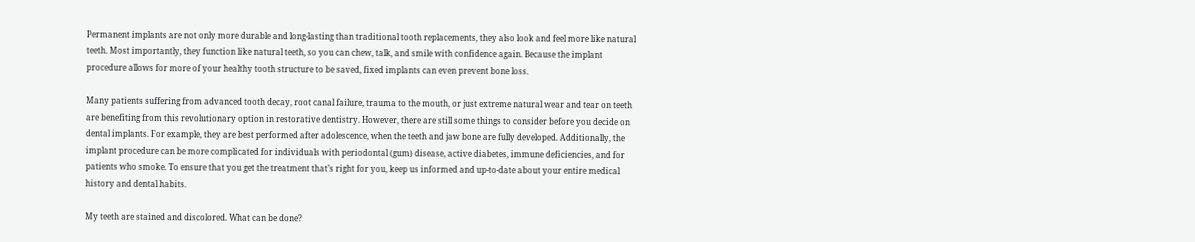Permanent implants are not only more durable and long-lasting than traditional tooth replacements, they also look and feel more like natural teeth. Most importantly, they function like natural teeth, so you can chew, talk, and smile with confidence again. Because the implant procedure allows for more of your healthy tooth structure to be saved, fixed implants can even prevent bone loss.

Many patients suffering from advanced tooth decay, root canal failure, trauma to the mouth, or just extreme natural wear and tear on teeth are benefiting from this revolutionary option in restorative dentistry. However, there are still some things to consider before you decide on dental implants. For example, they are best performed after adolescence, when the teeth and jaw bone are fully developed. Additionally, the implant procedure can be more complicated for individuals with periodontal (gum) disease, active diabetes, immune deficiencies, and for patients who smoke. To ensure that you get the treatment that’s right for you, keep us informed and up-to-date about your entire medical history and dental habits.

My teeth are stained and discolored. What can be done?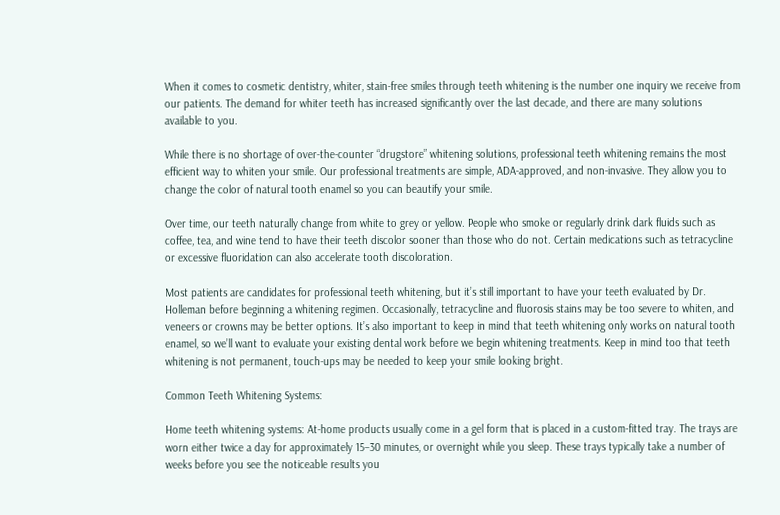When it comes to cosmetic dentistry, whiter, stain-free smiles through teeth whitening is the number one inquiry we receive from our patients. The demand for whiter teeth has increased significantly over the last decade, and there are many solutions available to you.

While there is no shortage of over-the-counter “drugstore” whitening solutions, professional teeth whitening remains the most efficient way to whiten your smile. Our professional treatments are simple, ADA-approved, and non-invasive. They allow you to change the color of natural tooth enamel so you can beautify your smile.

Over time, our teeth naturally change from white to grey or yellow. People who smoke or regularly drink dark fluids such as coffee, tea, and wine tend to have their teeth discolor sooner than those who do not. Certain medications such as tetracycline or excessive fluoridation can also accelerate tooth discoloration.

Most patients are candidates for professional teeth whitening, but it’s still important to have your teeth evaluated by Dr. Holleman before beginning a whitening regimen. Occasionally, tetracycline and fluorosis stains may be too severe to whiten, and veneers or crowns may be better options. It’s also important to keep in mind that teeth whitening only works on natural tooth enamel, so we’ll want to evaluate your existing dental work before we begin whitening treatments. Keep in mind too that teeth whitening is not permanent, touch-ups may be needed to keep your smile looking bright.

Common Teeth Whitening Systems:

Home teeth whitening systems: At-home products usually come in a gel form that is placed in a custom-fitted tray. The trays are worn either twice a day for approximately 15–30 minutes, or overnight while you sleep. These trays typically take a number of weeks before you see the noticeable results you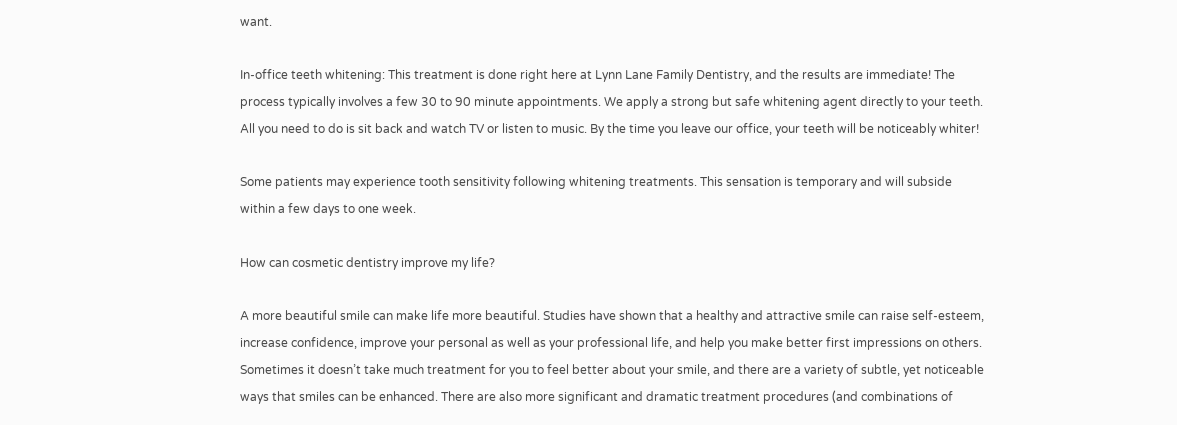want.

In-office teeth whitening: This treatment is done right here at Lynn Lane Family Dentistry, and the results are immediate! The process typically involves a few 30 to 90 minute appointments. We apply a strong but safe whitening agent directly to your teeth. All you need to do is sit back and watch TV or listen to music. By the time you leave our office, your teeth will be noticeably whiter!

Some patients may experience tooth sensitivity following whitening treatments. This sensation is temporary and will subside within a few days to one week.

How can cosmetic dentistry improve my life?

A more beautiful smile can make life more beautiful. Studies have shown that a healthy and attractive smile can raise self-esteem, increase confidence, improve your personal as well as your professional life, and help you make better first impressions on others. Sometimes it doesn’t take much treatment for you to feel better about your smile, and there are a variety of subtle, yet noticeable ways that smiles can be enhanced. There are also more significant and dramatic treatment procedures (and combinations of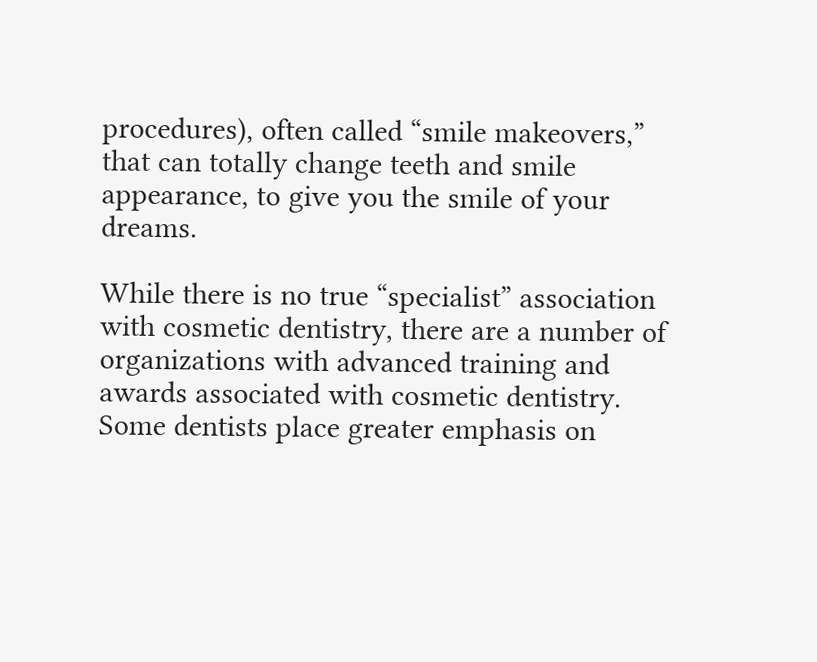procedures), often called “smile makeovers,” that can totally change teeth and smile appearance, to give you the smile of your dreams.

While there is no true “specialist” association with cosmetic dentistry, there are a number of organizations with advanced training and awards associated with cosmetic dentistry. Some dentists place greater emphasis on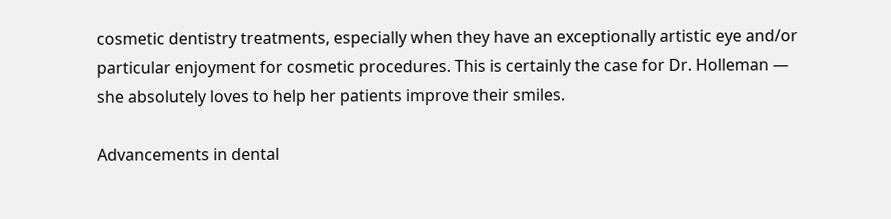cosmetic dentistry treatments, especially when they have an exceptionally artistic eye and/or particular enjoyment for cosmetic procedures. This is certainly the case for Dr. Holleman — she absolutely loves to help her patients improve their smiles.

Advancements in dental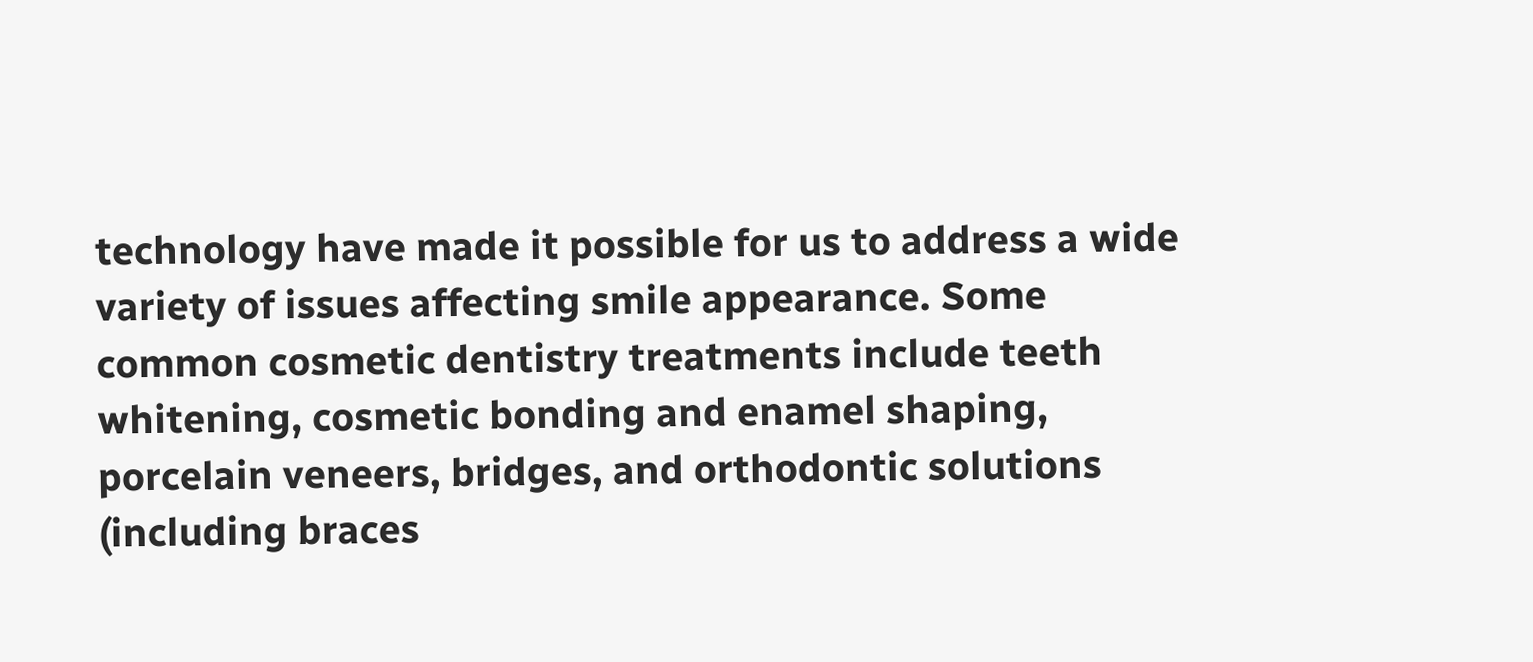technology have made it possible for us to address a wide variety of issues affecting smile appearance. Some common cosmetic dentistry treatments include teeth whitening, cosmetic bonding and enamel shaping, porcelain veneers, bridges, and orthodontic solutions (including braces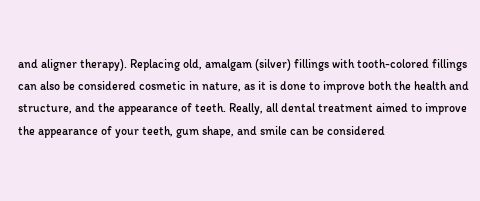and aligner therapy). Replacing old, amalgam (silver) fillings with tooth-colored fillings can also be considered cosmetic in nature, as it is done to improve both the health and structure, and the appearance of teeth. Really, all dental treatment aimed to improve the appearance of your teeth, gum shape, and smile can be considered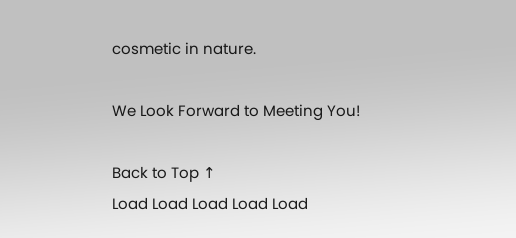cosmetic in nature.

We Look Forward to Meeting You!

Back to Top ↑
Load Load Load Load Load